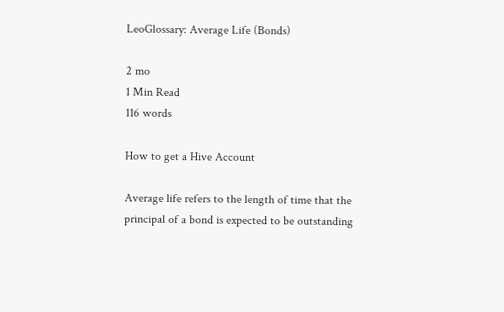LeoGlossary: Average Life (Bonds)

2 mo
1 Min Read
116 words

How to get a Hive Account

Average life refers to the length of time that the principal of a bond is expected to be outstanding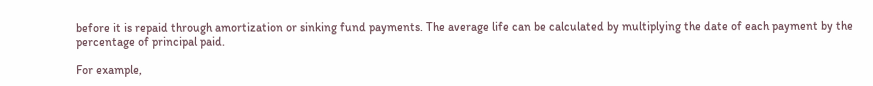before it is repaid through amortization or sinking fund payments. The average life can be calculated by multiplying the date of each payment by the percentage of principal paid.

For example,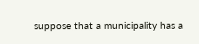suppose that a municipality has a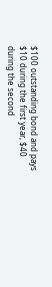$100 outstanding bond and pays $10 during the first year, $40 during the second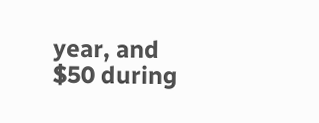year, and $50 during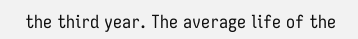the third year. The average life of the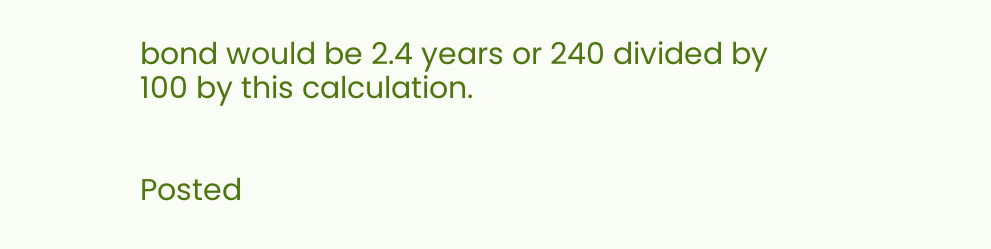bond would be 2.4 years or 240 divided by 100 by this calculation.


Posted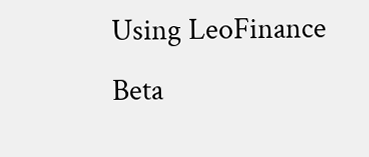Using LeoFinance Beta